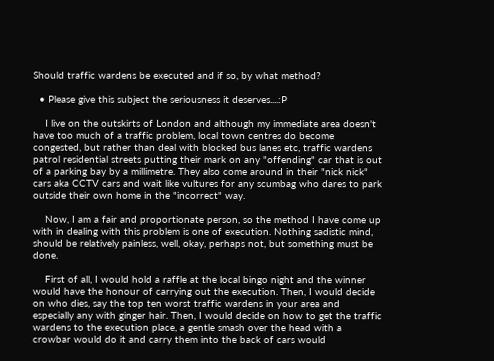Should traffic wardens be executed and if so, by what method?

  • Please give this subject the seriousness it deserves....:P

    I live on the outskirts of London and although my immediate area doesn't have too much of a traffic problem, local town centres do become congested, but rather than deal with blocked bus lanes etc, traffic wardens patrol residential streets putting their mark on any "offending" car that is out of a parking bay by a millimetre. They also come around in their "nick nick" cars aka CCTV cars and wait like vultures for any scumbag who dares to park outside their own home in the "incorrect" way.

    Now, I am a fair and proportionate person, so the method I have come up with in dealing with this problem is one of execution. Nothing sadistic mind, should be relatively painless, well, okay, perhaps not, but something must be done.

    First of all, I would hold a raffle at the local bingo night and the winner would have the honour of carrying out the execution. Then, I would decide on who dies, say the top ten worst traffic wardens in your area and especially any with ginger hair. Then, I would decide on how to get the traffic wardens to the execution place, a gentle smash over the head with a crowbar would do it and carry them into the back of cars would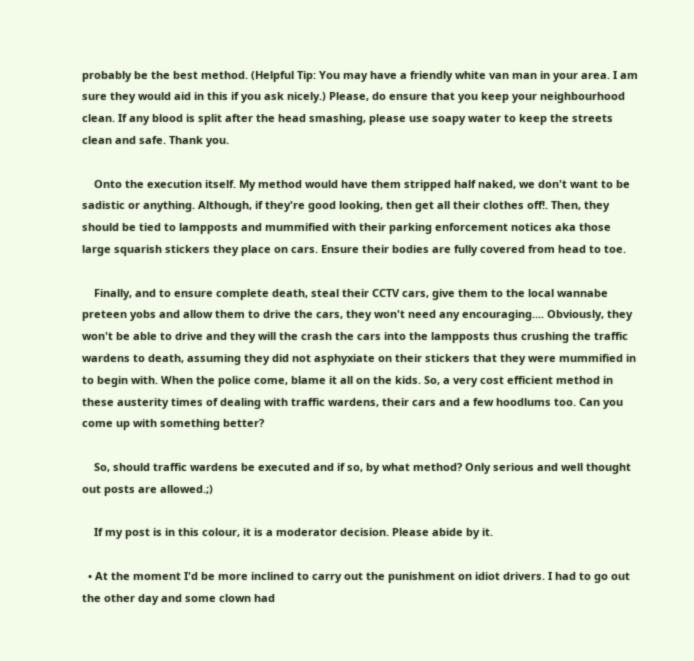probably be the best method. (Helpful Tip: You may have a friendly white van man in your area. I am sure they would aid in this if you ask nicely.) Please, do ensure that you keep your neighbourhood clean. If any blood is split after the head smashing, please use soapy water to keep the streets clean and safe. Thank you.

    Onto the execution itself. My method would have them stripped half naked, we don't want to be sadistic or anything. Although, if they're good looking, then get all their clothes off!. Then, they should be tied to lampposts and mummified with their parking enforcement notices aka those large squarish stickers they place on cars. Ensure their bodies are fully covered from head to toe.

    Finally, and to ensure complete death, steal their CCTV cars, give them to the local wannabe preteen yobs and allow them to drive the cars, they won't need any encouraging.... Obviously, they won't be able to drive and they will the crash the cars into the lampposts thus crushing the traffic wardens to death, assuming they did not asphyxiate on their stickers that they were mummified in to begin with. When the police come, blame it all on the kids. So, a very cost efficient method in these austerity times of dealing with traffic wardens, their cars and a few hoodlums too. Can you come up with something better?

    So, should traffic wardens be executed and if so, by what method? Only serious and well thought out posts are allowed.;)

    If my post is in this colour, it is a moderator decision. Please abide by it.

  • At the moment I'd be more inclined to carry out the punishment on idiot drivers. I had to go out the other day and some clown had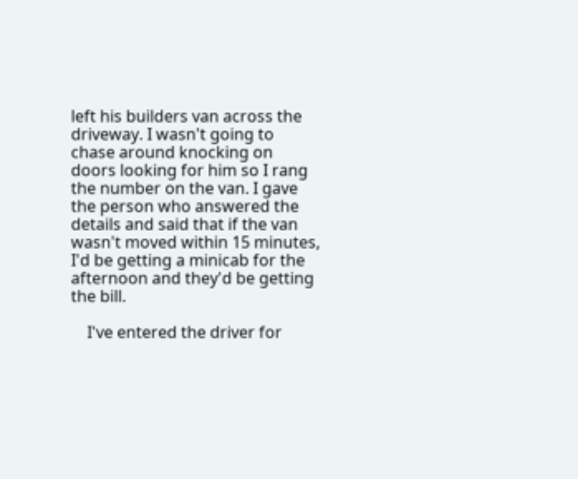left his builders van across the driveway. I wasn't going to chase around knocking on doors looking for him so I rang the number on the van. I gave the person who answered the details and said that if the van wasn't moved within 15 minutes, I'd be getting a minicab for the afternoon and they'd be getting the bill.

    I've entered the driver for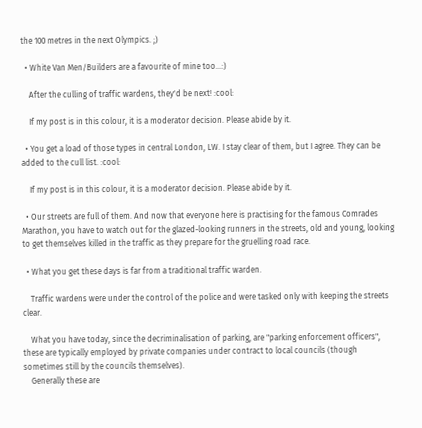the 100 metres in the next Olympics. ;)

  • White Van Men/Builders are a favourite of mine too...:)

    After the culling of traffic wardens, they'd be next! :cool:

    If my post is in this colour, it is a moderator decision. Please abide by it.

  • You get a load of those types in central London, LW. I stay clear of them, but I agree. They can be added to the cull list. :cool:

    If my post is in this colour, it is a moderator decision. Please abide by it.

  • Our streets are full of them. And now that everyone here is practising for the famous Comrades Marathon, you have to watch out for the glazed-looking runners in the streets, old and young, looking to get themselves killed in the traffic as they prepare for the gruelling road race.

  • What you get these days is far from a traditional traffic warden.

    Traffic wardens were under the control of the police and were tasked only with keeping the streets clear.

    What you have today, since the decriminalisation of parking, are "parking enforcement officers", these are typically employed by private companies under contract to local councils (though sometimes still by the councils themselves).
    Generally these are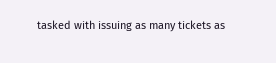tasked with issuing as many tickets as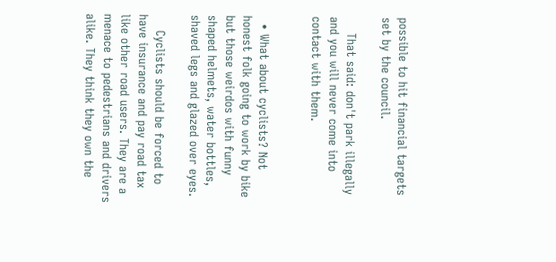possible to hit financial targets set by the council.

    That said: don't park illegally and you will never come into contact with them.


  • What about cyclists? Not honest folk going to work by bike but those weirdos with funny shaped helmets, water bottles, shaved legs and glazed over eyes.

    Cyclists should be forced to have insurance and pay road tax like other road users. They are a menace to pedestrians and drivers alike. They think they own the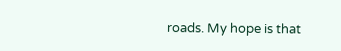roads. My hope is that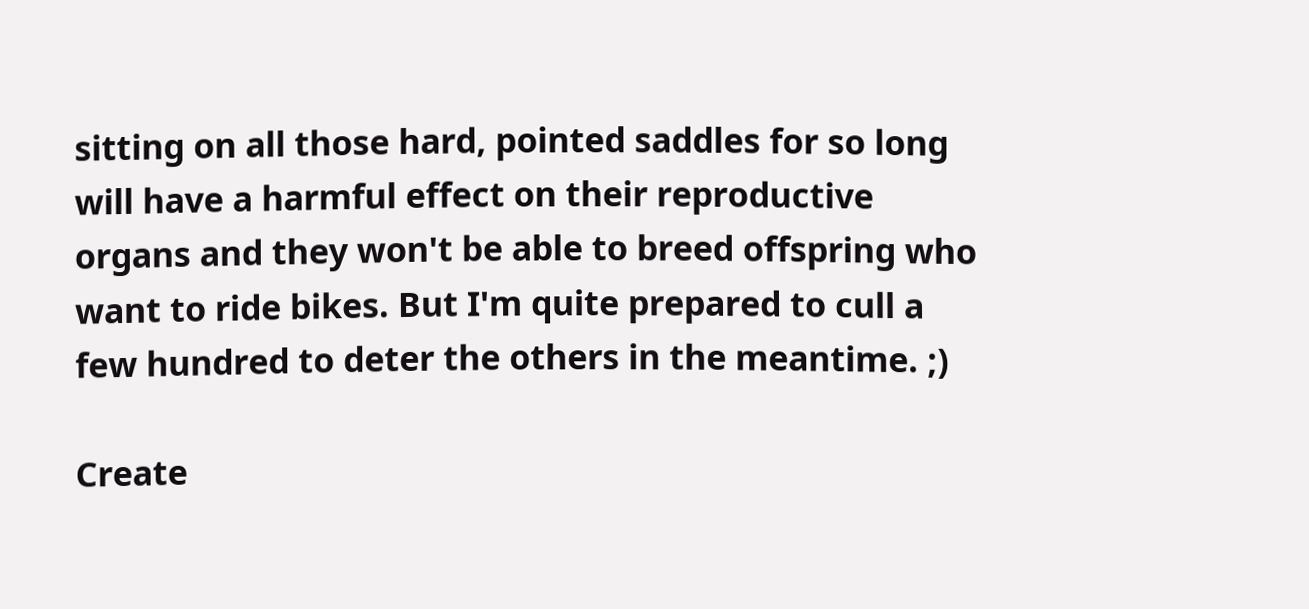sitting on all those hard, pointed saddles for so long will have a harmful effect on their reproductive organs and they won't be able to breed offspring who want to ride bikes. But I'm quite prepared to cull a few hundred to deter the others in the meantime. ;)

Create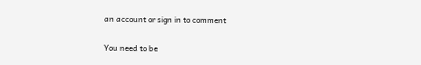an account or sign in to comment

You need to be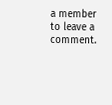a member to leave a comment.